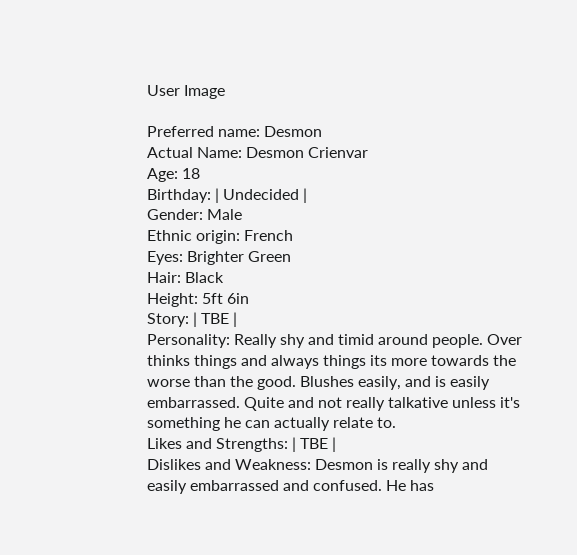User Image

Preferred name: Desmon
Actual Name: Desmon Crienvar
Age: 18
Birthday: | Undecided |
Gender: Male
Ethnic origin: French
Eyes: Brighter Green
Hair: Black
Height: 5ft 6in
Story: | TBE |
Personality: Really shy and timid around people. Over thinks things and always things its more towards the worse than the good. Blushes easily, and is easily embarrassed. Quite and not really talkative unless it's something he can actually relate to.
Likes and Strengths: | TBE |
Dislikes and Weakness: Desmon is really shy and easily embarrassed and confused. He has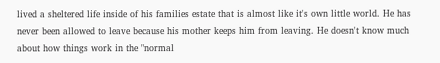lived a sheltered life inside of his families estate that is almost like it's own little world. He has never been allowed to leave because his mother keeps him from leaving. He doesn't know much about how things work in the "normal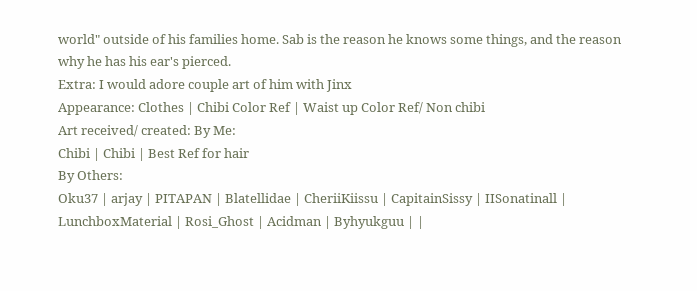world" outside of his families home. Sab is the reason he knows some things, and the reason why he has his ear's pierced.
Extra: I would adore couple art of him with Jinx
Appearance: Clothes | Chibi Color Ref | Waist up Color Ref/ Non chibi
Art received/ created: By Me:
Chibi | Chibi | Best Ref for hair
By Others:
Oku37 | arjay | PITAPAN | Blatellidae | CheriiKiissu | CapitainSissy | IISonatinall | LunchboxMaterial | Rosi_Ghost | Acidman | Byhyukguu | |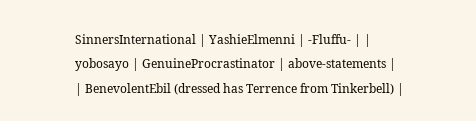SinnersInternational | YashieElmenni | -Fluffu- | | yobosayo | GenuineProcrastinator | above-statements | | BenevolentEbil (dressed has Terrence from Tinkerbell) |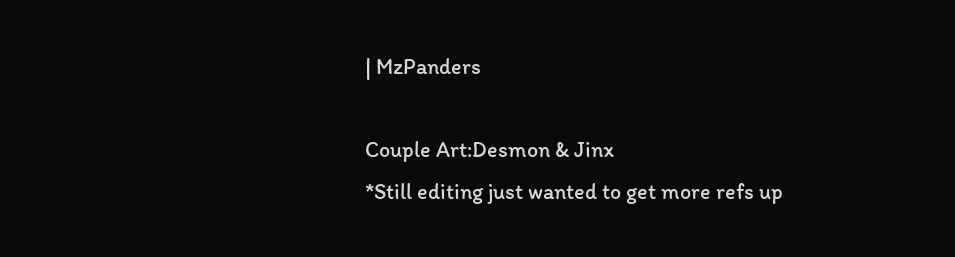| MzPanders

Couple Art:Desmon & Jinx
*Still editing just wanted to get more refs up